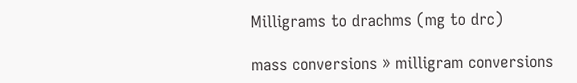Milligrams to drachms (mg to drc)

mass conversions » milligram conversions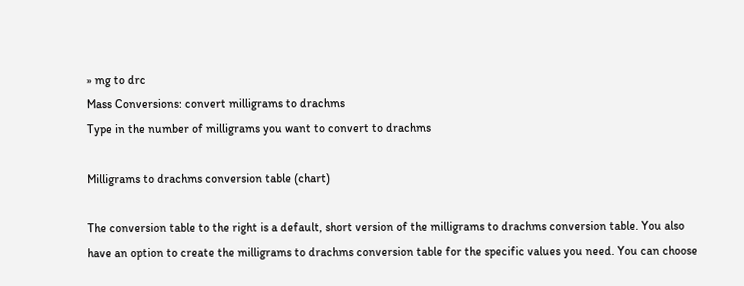» mg to drc
Mass Conversions: convert milligrams to drachms
Type in the number of milligrams you want to convert to drachms

Milligrams to drachms conversion table (chart)

The conversion table to the right is a default, short version of the milligrams to drachms conversion table. You also have an option to create the milligrams to drachms conversion table for the specific values you need. You can choose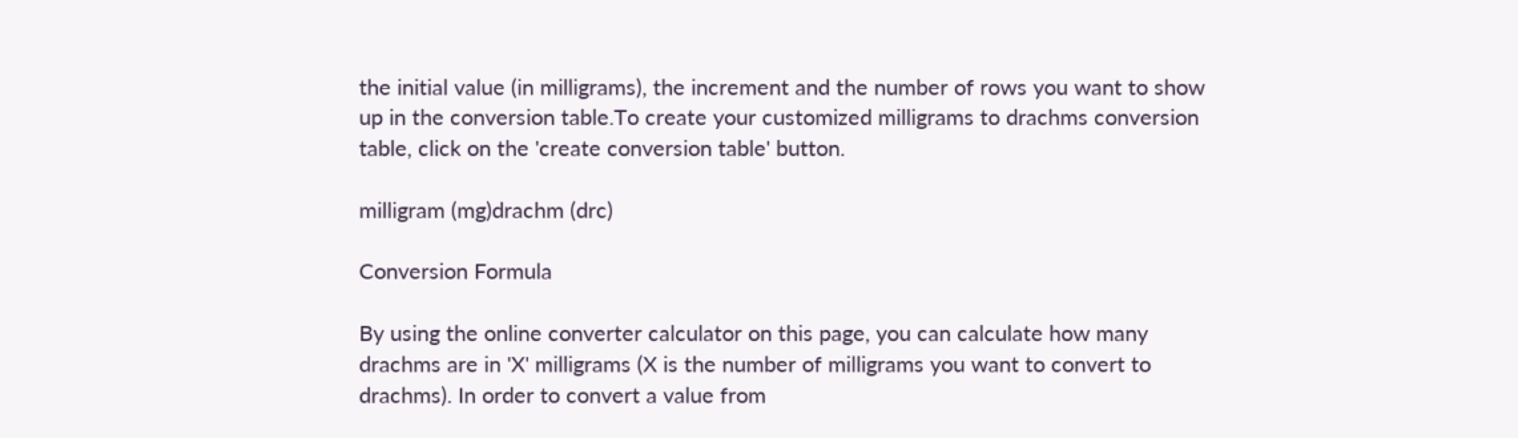the initial value (in milligrams), the increment and the number of rows you want to show up in the conversion table.To create your customized milligrams to drachms conversion table, click on the 'create conversion table' button.

milligram (mg)drachm (drc)

Conversion Formula

By using the online converter calculator on this page, you can calculate how many drachms are in 'X' milligrams (X is the number of milligrams you want to convert to drachms). In order to convert a value from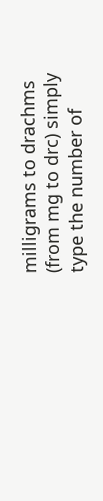milligrams to drachms (from mg to drc) simply type the number of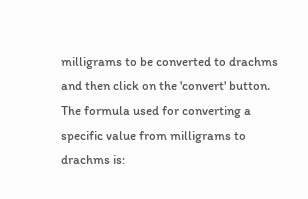milligrams to be converted to drachms and then click on the 'convert' button. The formula used for converting a specific value from milligrams to drachms is: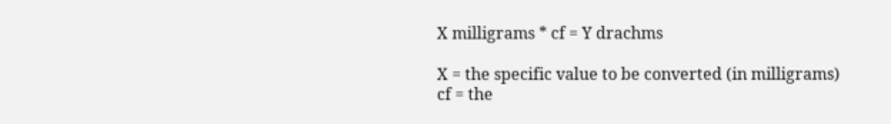X milligrams * cf = Y drachms

X = the specific value to be converted (in milligrams)
cf = the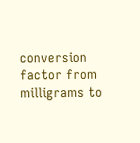conversion factor from milligrams to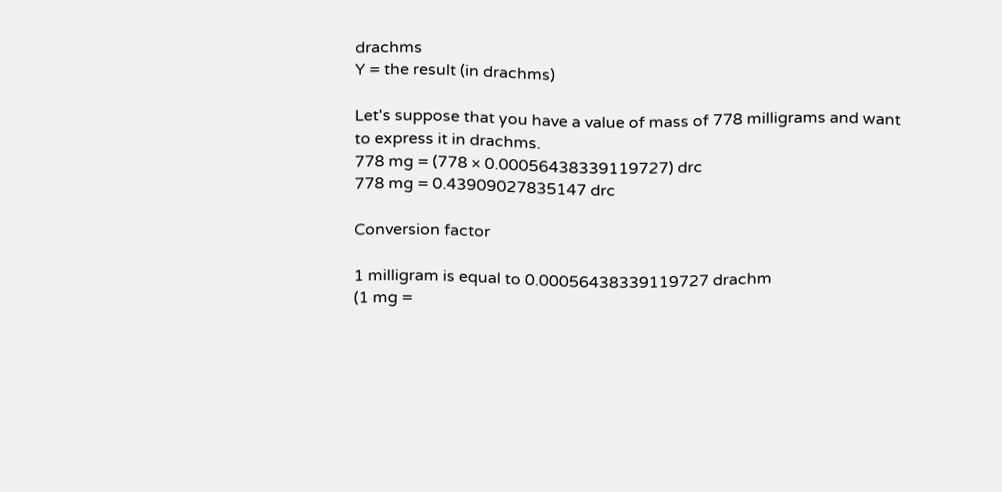drachms
Y = the result (in drachms)

Let's suppose that you have a value of mass of 778 milligrams and want to express it in drachms.
778 mg = (778 × 0.00056438339119727) drc
778 mg = 0.43909027835147 drc

Conversion factor

1 milligram is equal to 0.00056438339119727 drachm
(1 mg =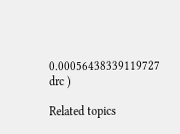0.00056438339119727 drc )

Related topics